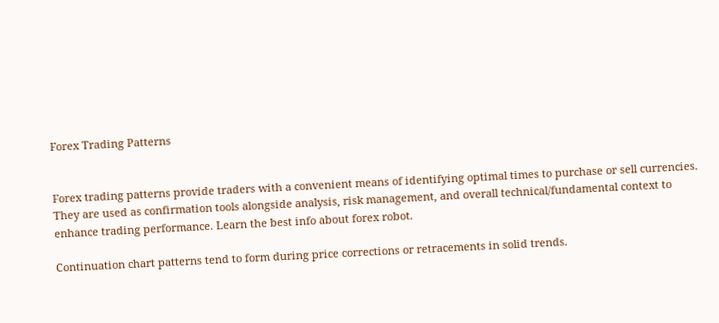Forex Trading Patterns


Forex trading patterns provide traders with a convenient means of identifying optimal times to purchase or sell currencies. They are used as confirmation tools alongside analysis, risk management, and overall technical/fundamental context to enhance trading performance. Learn the best info about forex robot.

Continuation chart patterns tend to form during price corrections or retracements in solid trends.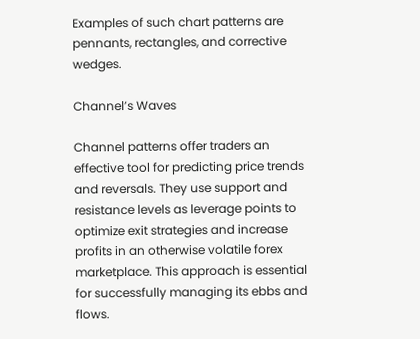Examples of such chart patterns are pennants, rectangles, and corrective wedges.

Channel’s Waves

Channel patterns offer traders an effective tool for predicting price trends and reversals. They use support and resistance levels as leverage points to optimize exit strategies and increase profits in an otherwise volatile forex marketplace. This approach is essential for successfully managing its ebbs and flows.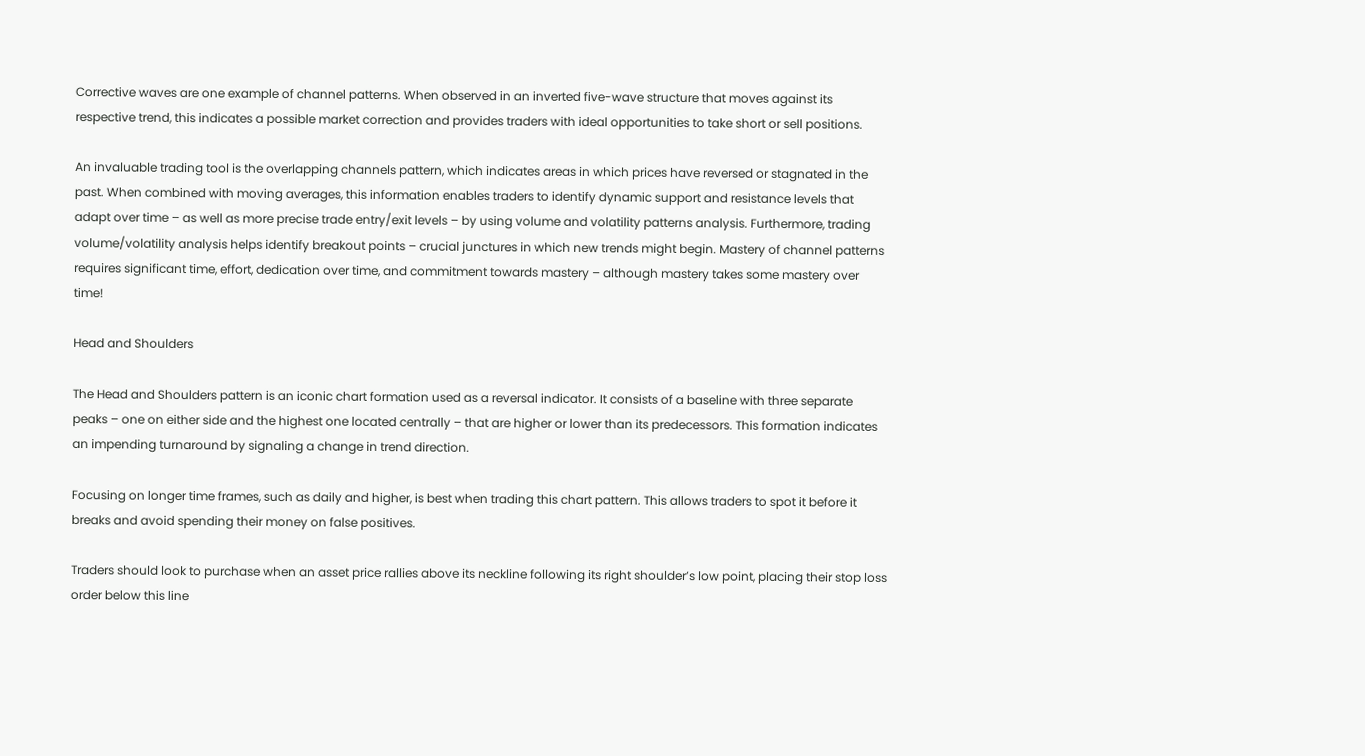Corrective waves are one example of channel patterns. When observed in an inverted five-wave structure that moves against its respective trend, this indicates a possible market correction and provides traders with ideal opportunities to take short or sell positions.

An invaluable trading tool is the overlapping channels pattern, which indicates areas in which prices have reversed or stagnated in the past. When combined with moving averages, this information enables traders to identify dynamic support and resistance levels that adapt over time – as well as more precise trade entry/exit levels – by using volume and volatility patterns analysis. Furthermore, trading volume/volatility analysis helps identify breakout points – crucial junctures in which new trends might begin. Mastery of channel patterns requires significant time, effort, dedication over time, and commitment towards mastery – although mastery takes some mastery over time!

Head and Shoulders

The Head and Shoulders pattern is an iconic chart formation used as a reversal indicator. It consists of a baseline with three separate peaks – one on either side and the highest one located centrally – that are higher or lower than its predecessors. This formation indicates an impending turnaround by signaling a change in trend direction.

Focusing on longer time frames, such as daily and higher, is best when trading this chart pattern. This allows traders to spot it before it breaks and avoid spending their money on false positives.

Traders should look to purchase when an asset price rallies above its neckline following its right shoulder’s low point, placing their stop loss order below this line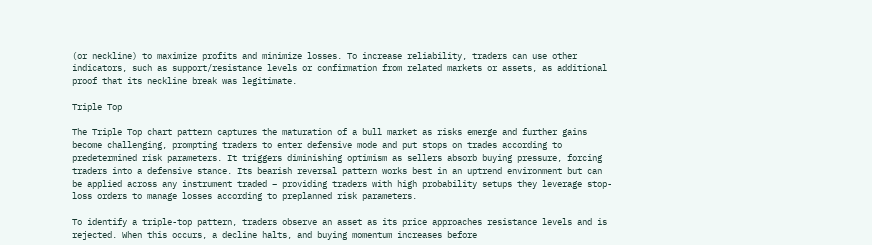(or neckline) to maximize profits and minimize losses. To increase reliability, traders can use other indicators, such as support/resistance levels or confirmation from related markets or assets, as additional proof that its neckline break was legitimate.

Triple Top

The Triple Top chart pattern captures the maturation of a bull market as risks emerge and further gains become challenging, prompting traders to enter defensive mode and put stops on trades according to predetermined risk parameters. It triggers diminishing optimism as sellers absorb buying pressure, forcing traders into a defensive stance. Its bearish reversal pattern works best in an uptrend environment but can be applied across any instrument traded – providing traders with high probability setups they leverage stop-loss orders to manage losses according to preplanned risk parameters.

To identify a triple-top pattern, traders observe an asset as its price approaches resistance levels and is rejected. When this occurs, a decline halts, and buying momentum increases before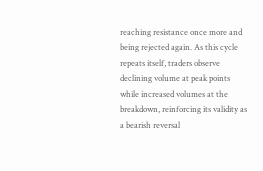reaching resistance once more and being rejected again. As this cycle repeats itself, traders observe declining volume at peak points while increased volumes at the breakdown, reinforcing its validity as a bearish reversal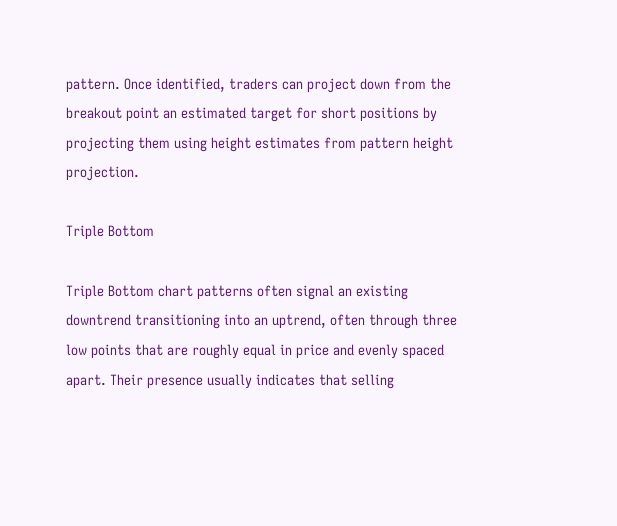pattern. Once identified, traders can project down from the breakout point an estimated target for short positions by projecting them using height estimates from pattern height projection.

Triple Bottom

Triple Bottom chart patterns often signal an existing downtrend transitioning into an uptrend, often through three low points that are roughly equal in price and evenly spaced apart. Their presence usually indicates that selling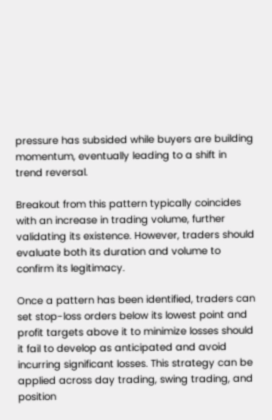pressure has subsided while buyers are building momentum, eventually leading to a shift in trend reversal.

Breakout from this pattern typically coincides with an increase in trading volume, further validating its existence. However, traders should evaluate both its duration and volume to confirm its legitimacy.

Once a pattern has been identified, traders can set stop-loss orders below its lowest point and profit targets above it to minimize losses should it fail to develop as anticipated and avoid incurring significant losses. This strategy can be applied across day trading, swing trading, and position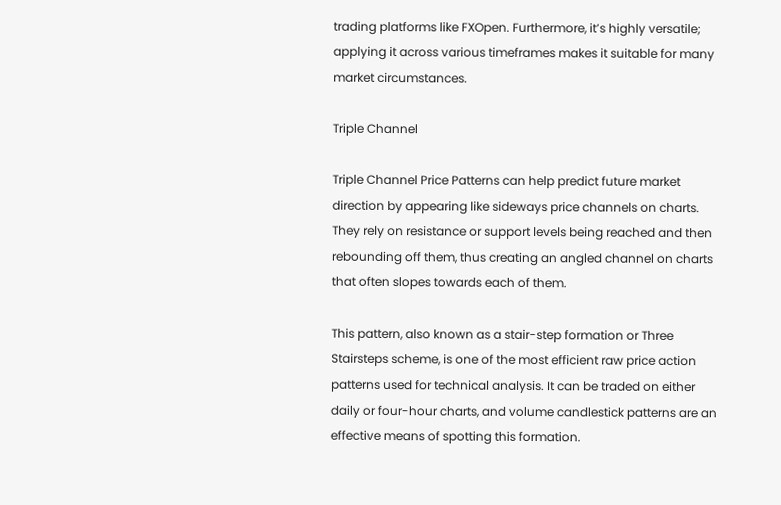trading platforms like FXOpen. Furthermore, it’s highly versatile; applying it across various timeframes makes it suitable for many market circumstances.

Triple Channel

Triple Channel Price Patterns can help predict future market direction by appearing like sideways price channels on charts. They rely on resistance or support levels being reached and then rebounding off them, thus creating an angled channel on charts that often slopes towards each of them.

This pattern, also known as a stair-step formation or Three Stairsteps scheme, is one of the most efficient raw price action patterns used for technical analysis. It can be traded on either daily or four-hour charts, and volume candlestick patterns are an effective means of spotting this formation.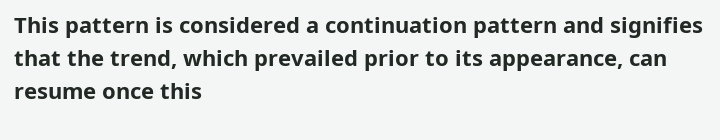This pattern is considered a continuation pattern and signifies that the trend, which prevailed prior to its appearance, can resume once this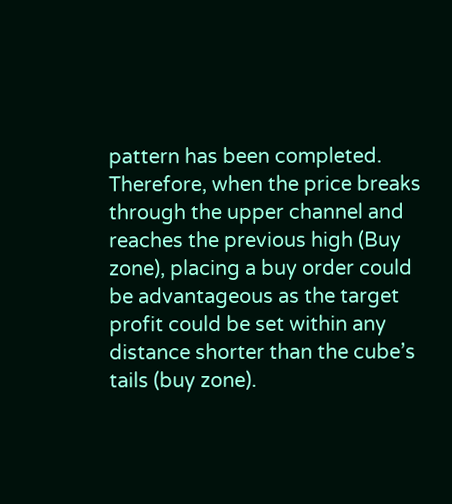pattern has been completed. Therefore, when the price breaks through the upper channel and reaches the previous high (Buy zone), placing a buy order could be advantageous as the target profit could be set within any distance shorter than the cube’s tails (buy zone).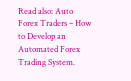Read also: Auto Forex Traders – How to Develop an Automated Forex Trading System.